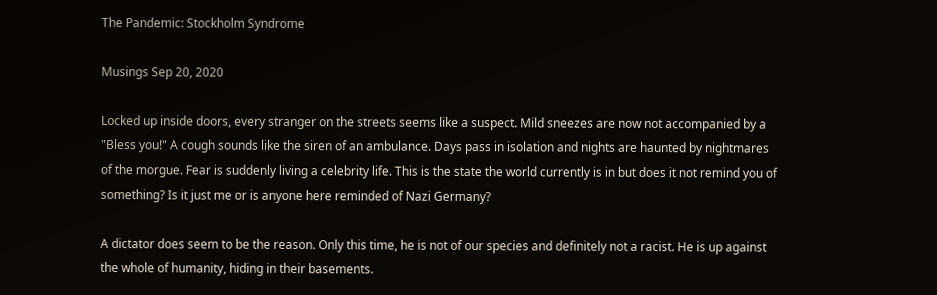The Pandemic: Stockholm Syndrome

Musings Sep 20, 2020

Locked up inside doors, every stranger on the streets seems like a suspect. Mild sneezes are now not accompanied by a "Bless you!" A cough sounds like the siren of an ambulance. Days pass in isolation and nights are haunted by nightmares of the morgue. Fear is suddenly living a celebrity life. This is the state the world currently is in but does it not remind you of something? Is it just me or is anyone here reminded of Nazi Germany?

A dictator does seem to be the reason. Only this time, he is not of our species and definitely not a racist. He is up against the whole of humanity, hiding in their basements.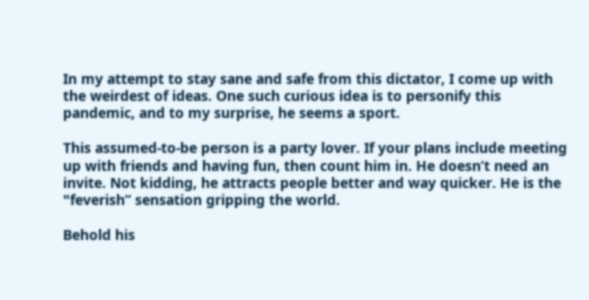In my attempt to stay sane and safe from this dictator, I come up with the weirdest of ideas. One such curious idea is to personify this pandemic, and to my surprise, he seems a sport.

This assumed-to-be person is a party lover. If your plans include meeting up with friends and having fun, then count him in. He doesn’t need an invite. Not kidding, he attracts people better and way quicker. He is the "feverish” sensation gripping the world.

Behold his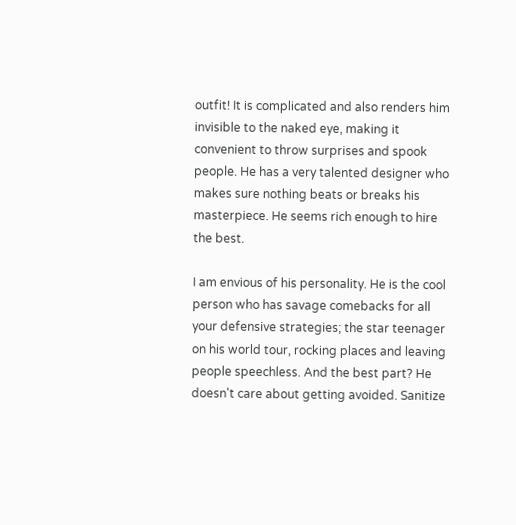outfit! It is complicated and also renders him invisible to the naked eye, making it convenient to throw surprises and spook people. He has a very talented designer who makes sure nothing beats or breaks his masterpiece. He seems rich enough to hire the best.

I am envious of his personality. He is the cool person who has savage comebacks for all your defensive strategies; the star teenager on his world tour, rocking places and leaving people speechless. And the best part? He doesn't care about getting avoided. Sanitize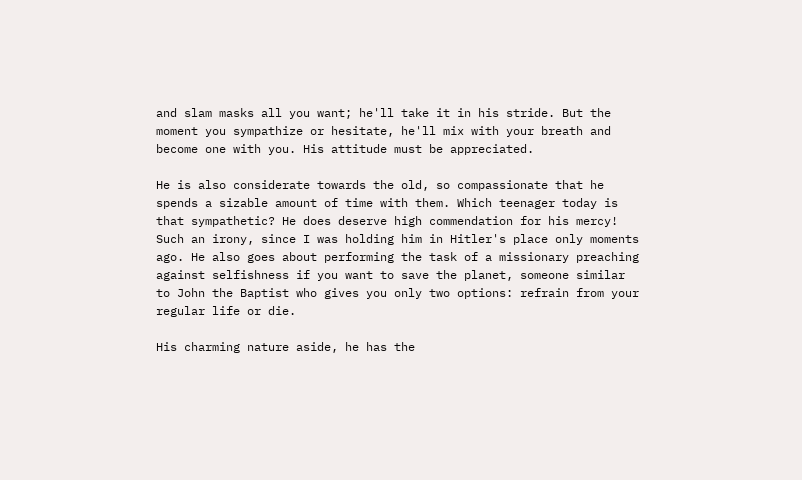and slam masks all you want; he'll take it in his stride. But the moment you sympathize or hesitate, he'll mix with your breath and become one with you. His attitude must be appreciated.

He is also considerate towards the old, so compassionate that he spends a sizable amount of time with them. Which teenager today is that sympathetic? He does deserve high commendation for his mercy! Such an irony, since I was holding him in Hitler's place only moments ago. He also goes about performing the task of a missionary preaching against selfishness if you want to save the planet, someone similar to John the Baptist who gives you only two options: refrain from your regular life or die.

His charming nature aside, he has the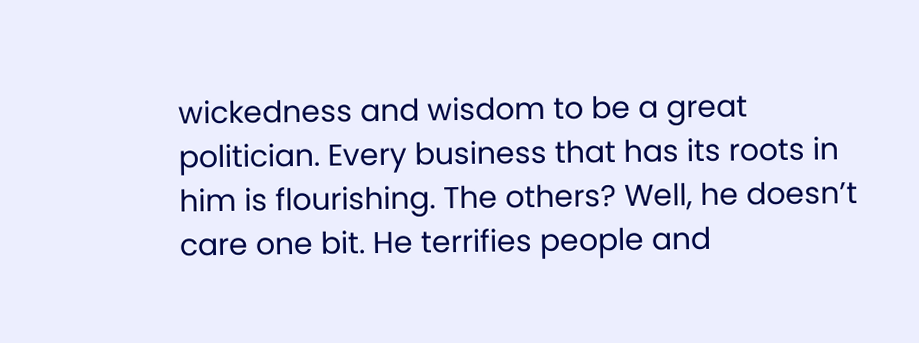wickedness and wisdom to be a great politician. Every business that has its roots in him is flourishing. The others? Well, he doesn’t care one bit. He terrifies people and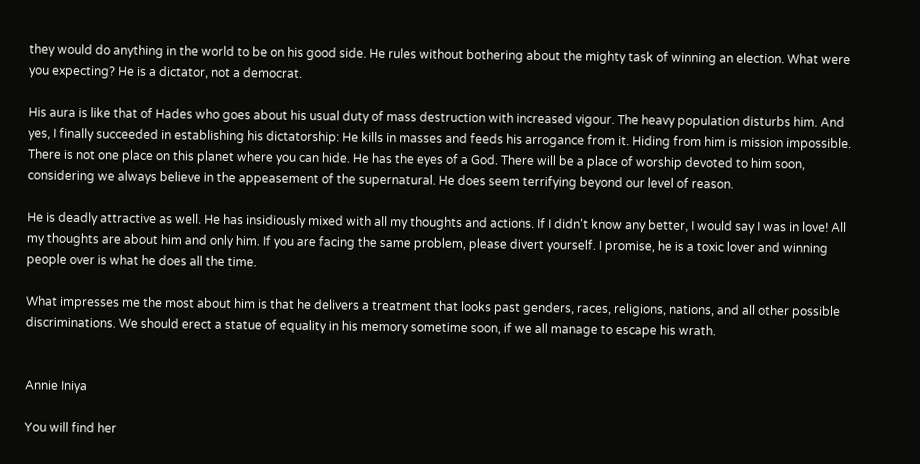they would do anything in the world to be on his good side. He rules without bothering about the mighty task of winning an election. What were you expecting? He is a dictator, not a democrat.

His aura is like that of Hades who goes about his usual duty of mass destruction with increased vigour. The heavy population disturbs him. And yes, I finally succeeded in establishing his dictatorship: He kills in masses and feeds his arrogance from it. Hiding from him is mission impossible. There is not one place on this planet where you can hide. He has the eyes of a God. There will be a place of worship devoted to him soon, considering we always believe in the appeasement of the supernatural. He does seem terrifying beyond our level of reason.

He is deadly attractive as well. He has insidiously mixed with all my thoughts and actions. If I didn't know any better, I would say I was in love! All my thoughts are about him and only him. If you are facing the same problem, please divert yourself. I promise, he is a toxic lover and winning people over is what he does all the time.

What impresses me the most about him is that he delivers a treatment that looks past genders, races, religions, nations, and all other possible discriminations. We should erect a statue of equality in his memory sometime soon, if we all manage to escape his wrath.


Annie Iniya

You will find her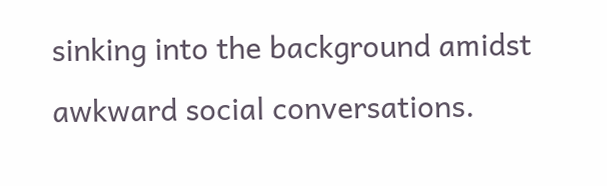sinking into the background amidst awkward social conversations.